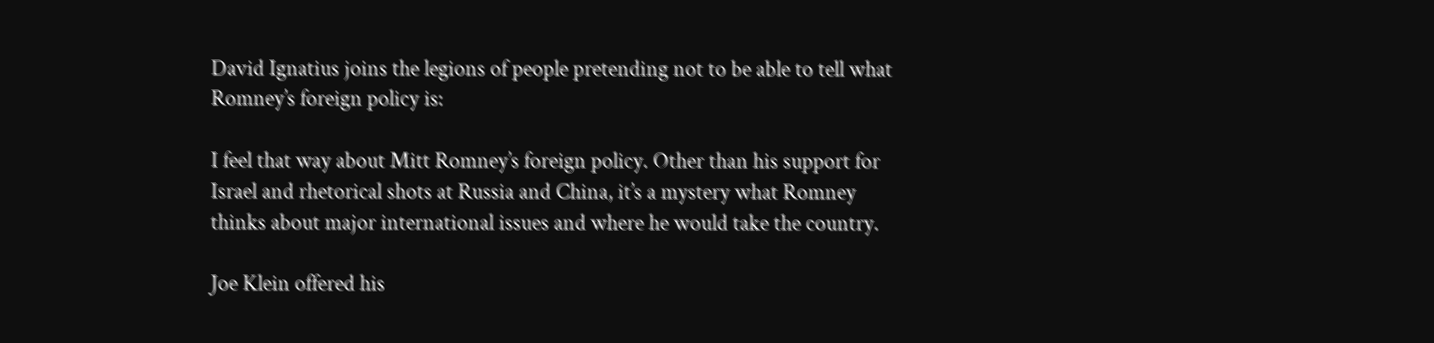David Ignatius joins the legions of people pretending not to be able to tell what Romney’s foreign policy is:

I feel that way about Mitt Romney’s foreign policy. Other than his support for Israel and rhetorical shots at Russia and China, it’s a mystery what Romney thinks about major international issues and where he would take the country.

Joe Klein offered his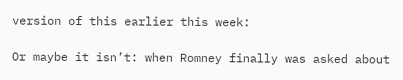version of this earlier this week:

Or maybe it isn’t: when Romney finally was asked about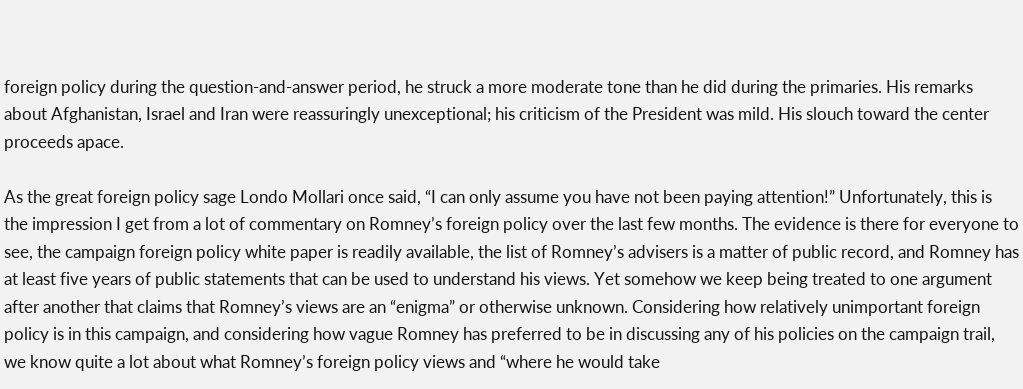foreign policy during the question-and-answer period, he struck a more moderate tone than he did during the primaries. His remarks about Afghanistan, Israel and Iran were reassuringly unexceptional; his criticism of the President was mild. His slouch toward the center proceeds apace.

As the great foreign policy sage Londo Mollari once said, “I can only assume you have not been paying attention!” Unfortunately, this is the impression I get from a lot of commentary on Romney’s foreign policy over the last few months. The evidence is there for everyone to see, the campaign foreign policy white paper is readily available, the list of Romney’s advisers is a matter of public record, and Romney has at least five years of public statements that can be used to understand his views. Yet somehow we keep being treated to one argument after another that claims that Romney’s views are an “enigma” or otherwise unknown. Considering how relatively unimportant foreign policy is in this campaign, and considering how vague Romney has preferred to be in discussing any of his policies on the campaign trail, we know quite a lot about what Romney’s foreign policy views and “where he would take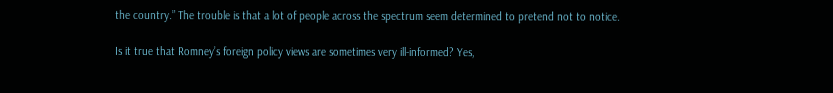the country.” The trouble is that a lot of people across the spectrum seem determined to pretend not to notice.

Is it true that Romney’s foreign policy views are sometimes very ill-informed? Yes,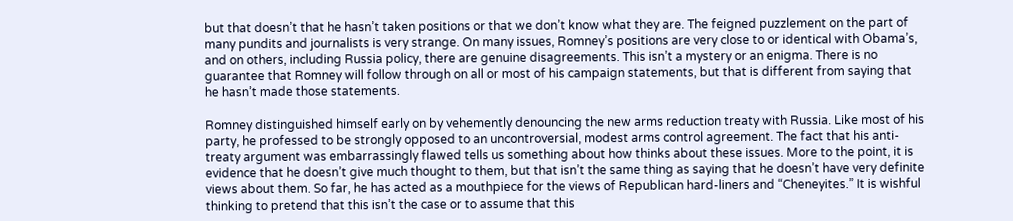but that doesn’t that he hasn’t taken positions or that we don’t know what they are. The feigned puzzlement on the part of many pundits and journalists is very strange. On many issues, Romney’s positions are very close to or identical with Obama’s, and on others, including Russia policy, there are genuine disagreements. This isn’t a mystery or an enigma. There is no guarantee that Romney will follow through on all or most of his campaign statements, but that is different from saying that he hasn’t made those statements.

Romney distinguished himself early on by vehemently denouncing the new arms reduction treaty with Russia. Like most of his party, he professed to be strongly opposed to an uncontroversial, modest arms control agreement. The fact that his anti-treaty argument was embarrassingly flawed tells us something about how thinks about these issues. More to the point, it is evidence that he doesn’t give much thought to them, but that isn’t the same thing as saying that he doesn’t have very definite views about them. So far, he has acted as a mouthpiece for the views of Republican hard-liners and “Cheneyites.” It is wishful thinking to pretend that this isn’t the case or to assume that this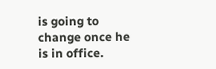is going to change once he is in office.